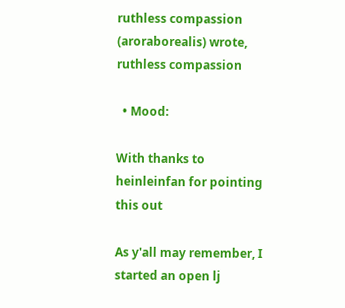ruthless compassion (aroraborealis) wrote,
ruthless compassion

  • Mood:

With thanks to heinleinfan for pointing this out

As y'all may remember, I started an open lj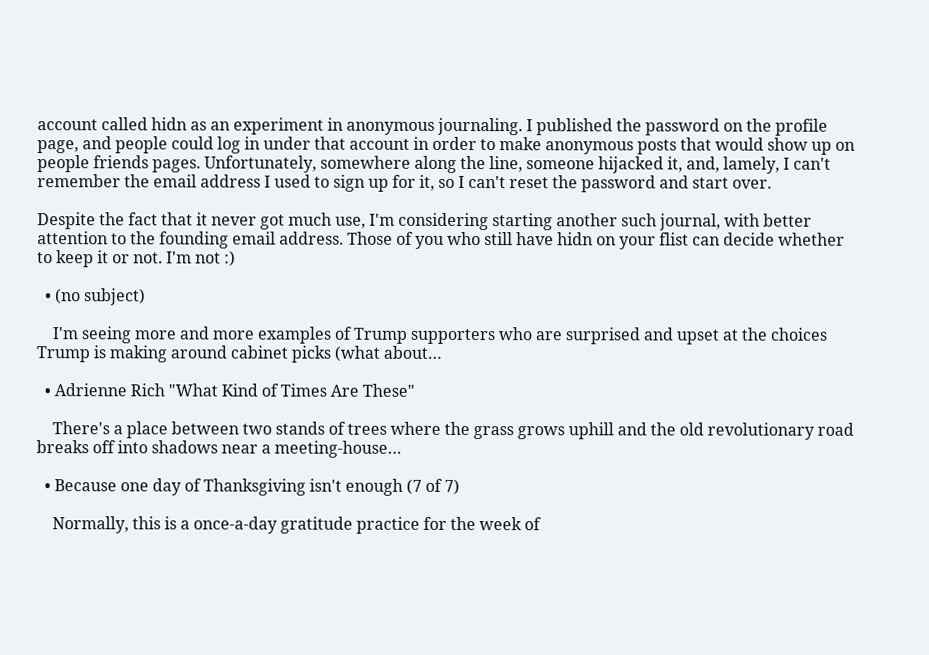account called hidn as an experiment in anonymous journaling. I published the password on the profile page, and people could log in under that account in order to make anonymous posts that would show up on people friends pages. Unfortunately, somewhere along the line, someone hijacked it, and, lamely, I can't remember the email address I used to sign up for it, so I can't reset the password and start over.

Despite the fact that it never got much use, I'm considering starting another such journal, with better attention to the founding email address. Those of you who still have hidn on your flist can decide whether to keep it or not. I'm not :)

  • (no subject)

    I'm seeing more and more examples of Trump supporters who are surprised and upset at the choices Trump is making around cabinet picks (what about…

  • Adrienne Rich "What Kind of Times Are These"

    There's a place between two stands of trees where the grass grows uphill and the old revolutionary road breaks off into shadows near a meeting-house…

  • Because one day of Thanksgiving isn't enough (7 of 7)

    Normally, this is a once-a-day gratitude practice for the week of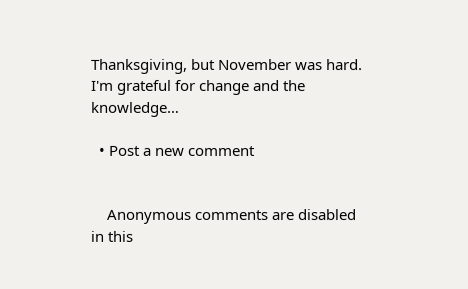Thanksgiving, but November was hard. I'm grateful for change and the knowledge…

  • Post a new comment


    Anonymous comments are disabled in this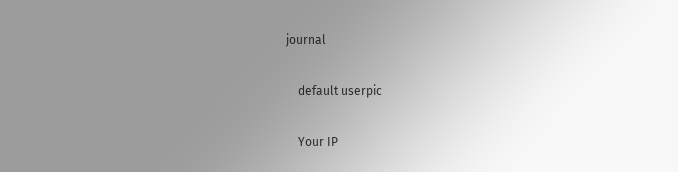journal

    default userpic

    Your IP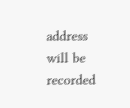address will be recorded